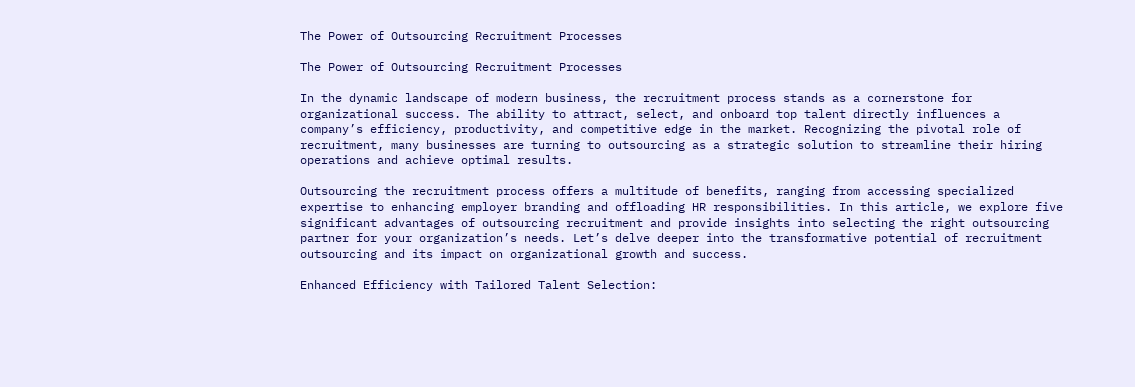The Power of Outsourcing Recruitment Processes

The Power of Outsourcing Recruitment Processes

In the dynamic landscape of modern business, the recruitment process stands as a cornerstone for organizational success. The ability to attract, select, and onboard top talent directly influences a company’s efficiency, productivity, and competitive edge in the market. Recognizing the pivotal role of recruitment, many businesses are turning to outsourcing as a strategic solution to streamline their hiring operations and achieve optimal results.

Outsourcing the recruitment process offers a multitude of benefits, ranging from accessing specialized expertise to enhancing employer branding and offloading HR responsibilities. In this article, we explore five significant advantages of outsourcing recruitment and provide insights into selecting the right outsourcing partner for your organization’s needs. Let’s delve deeper into the transformative potential of recruitment outsourcing and its impact on organizational growth and success.

Enhanced Efficiency with Tailored Talent Selection: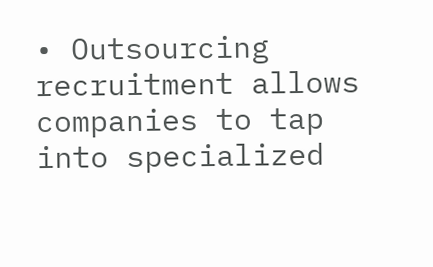• Outsourcing recruitment allows companies to tap into specialized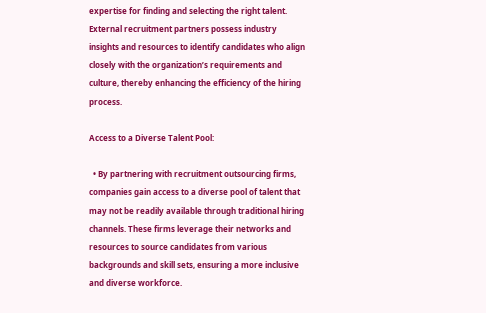expertise for finding and selecting the right talent. External recruitment partners possess industry insights and resources to identify candidates who align closely with the organization’s requirements and culture, thereby enhancing the efficiency of the hiring process.

Access to a Diverse Talent Pool:

  • By partnering with recruitment outsourcing firms, companies gain access to a diverse pool of talent that may not be readily available through traditional hiring channels. These firms leverage their networks and resources to source candidates from various backgrounds and skill sets, ensuring a more inclusive and diverse workforce.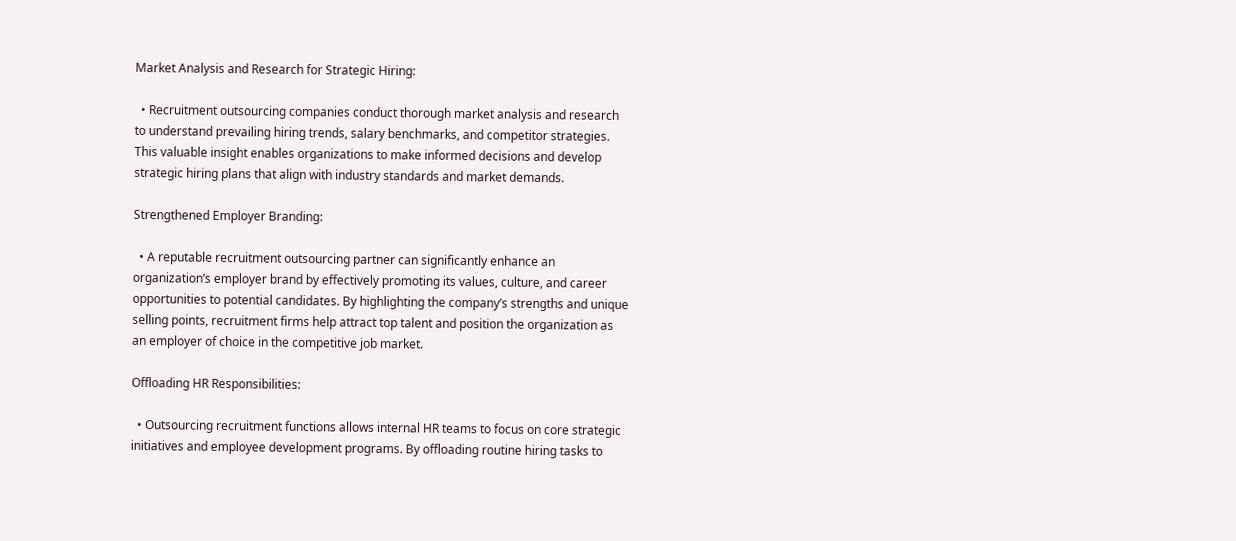Market Analysis and Research for Strategic Hiring:

  • Recruitment outsourcing companies conduct thorough market analysis and research to understand prevailing hiring trends, salary benchmarks, and competitor strategies. This valuable insight enables organizations to make informed decisions and develop strategic hiring plans that align with industry standards and market demands.

Strengthened Employer Branding:

  • A reputable recruitment outsourcing partner can significantly enhance an organization’s employer brand by effectively promoting its values, culture, and career opportunities to potential candidates. By highlighting the company’s strengths and unique selling points, recruitment firms help attract top talent and position the organization as an employer of choice in the competitive job market.

Offloading HR Responsibilities:

  • Outsourcing recruitment functions allows internal HR teams to focus on core strategic initiatives and employee development programs. By offloading routine hiring tasks to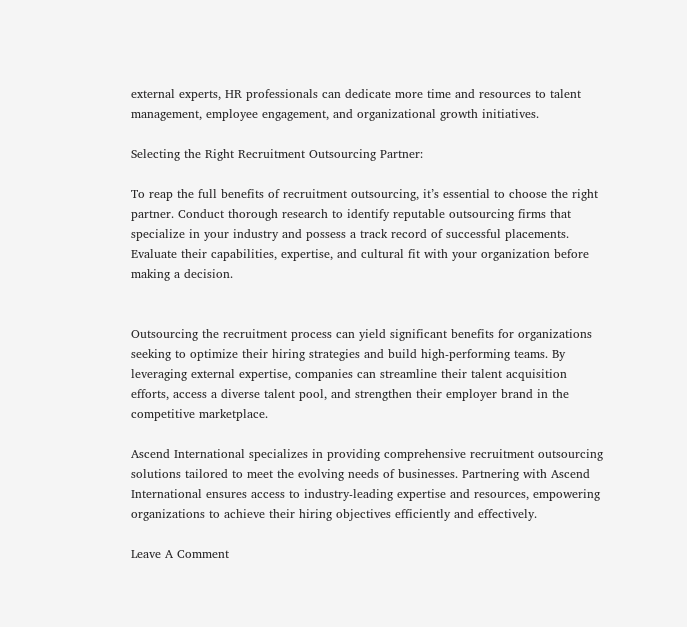external experts, HR professionals can dedicate more time and resources to talent management, employee engagement, and organizational growth initiatives.

Selecting the Right Recruitment Outsourcing Partner:

To reap the full benefits of recruitment outsourcing, it’s essential to choose the right partner. Conduct thorough research to identify reputable outsourcing firms that specialize in your industry and possess a track record of successful placements. Evaluate their capabilities, expertise, and cultural fit with your organization before making a decision.


Outsourcing the recruitment process can yield significant benefits for organizations seeking to optimize their hiring strategies and build high-performing teams. By leveraging external expertise, companies can streamline their talent acquisition efforts, access a diverse talent pool, and strengthen their employer brand in the competitive marketplace.

Ascend International specializes in providing comprehensive recruitment outsourcing solutions tailored to meet the evolving needs of businesses. Partnering with Ascend International ensures access to industry-leading expertise and resources, empowering organizations to achieve their hiring objectives efficiently and effectively.

Leave A Comment